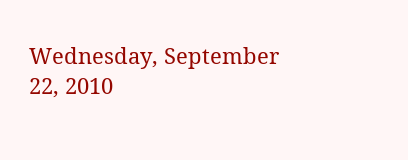Wednesday, September 22, 2010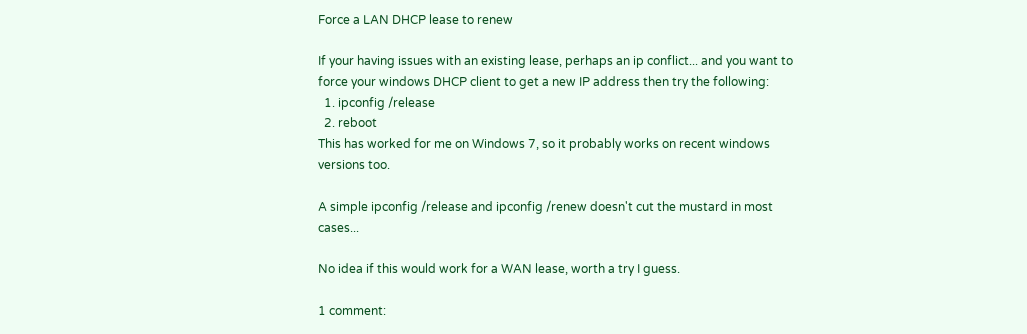Force a LAN DHCP lease to renew

If your having issues with an existing lease, perhaps an ip conflict... and you want to force your windows DHCP client to get a new IP address then try the following:
  1. ipconfig /release
  2. reboot
This has worked for me on Windows 7, so it probably works on recent windows versions too.

A simple ipconfig /release and ipconfig /renew doesn't cut the mustard in most cases...

No idea if this would work for a WAN lease, worth a try I guess.

1 comment: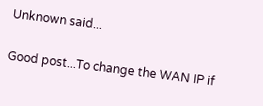Unknown said...

Good post...To change the WAN IP if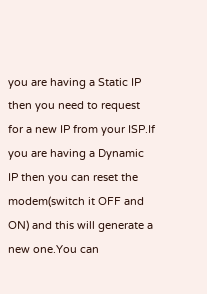you are having a Static IP then you need to request for a new IP from your ISP.If you are having a Dynamic IP then you can reset the modem(switch it OFF and ON) and this will generate a new one.You can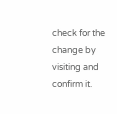check for the change by visiting and confirm it.